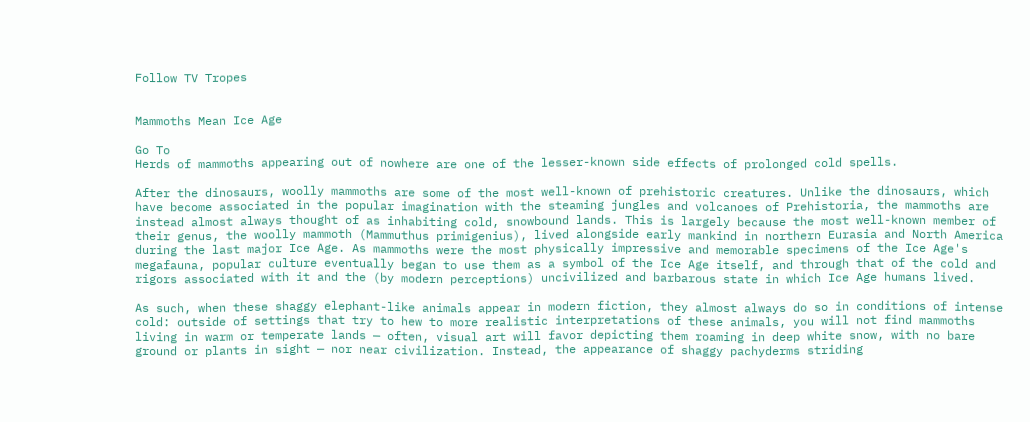Follow TV Tropes


Mammoths Mean Ice Age

Go To
Herds of mammoths appearing out of nowhere are one of the lesser-known side effects of prolonged cold spells.

After the dinosaurs, woolly mammoths are some of the most well-known of prehistoric creatures. Unlike the dinosaurs, which have become associated in the popular imagination with the steaming jungles and volcanoes of Prehistoria, the mammoths are instead almost always thought of as inhabiting cold, snowbound lands. This is largely because the most well-known member of their genus, the woolly mammoth (Mammuthus primigenius), lived alongside early mankind in northern Eurasia and North America during the last major Ice Age. As mammoths were the most physically impressive and memorable specimens of the Ice Age's megafauna, popular culture eventually began to use them as a symbol of the Ice Age itself, and through that of the cold and rigors associated with it and the (by modern perceptions) uncivilized and barbarous state in which Ice Age humans lived.

As such, when these shaggy elephant-like animals appear in modern fiction, they almost always do so in conditions of intense cold: outside of settings that try to hew to more realistic interpretations of these animals, you will not find mammoths living in warm or temperate lands — often, visual art will favor depicting them roaming in deep white snow, with no bare ground or plants in sight — nor near civilization. Instead, the appearance of shaggy pachyderms striding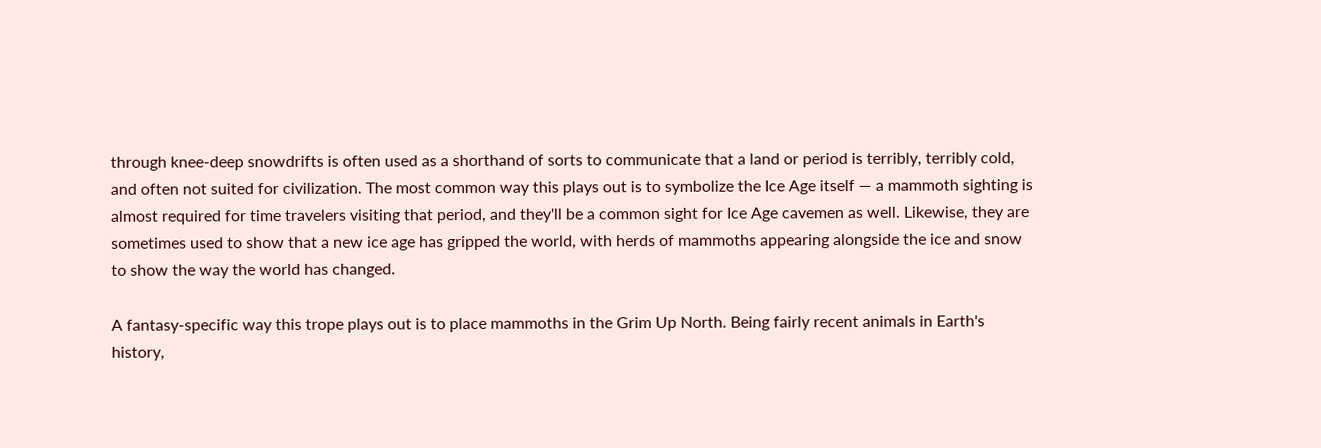through knee-deep snowdrifts is often used as a shorthand of sorts to communicate that a land or period is terribly, terribly cold, and often not suited for civilization. The most common way this plays out is to symbolize the Ice Age itself — a mammoth sighting is almost required for time travelers visiting that period, and they'll be a common sight for Ice Age cavemen as well. Likewise, they are sometimes used to show that a new ice age has gripped the world, with herds of mammoths appearing alongside the ice and snow to show the way the world has changed.

A fantasy-specific way this trope plays out is to place mammoths in the Grim Up North. Being fairly recent animals in Earth's history,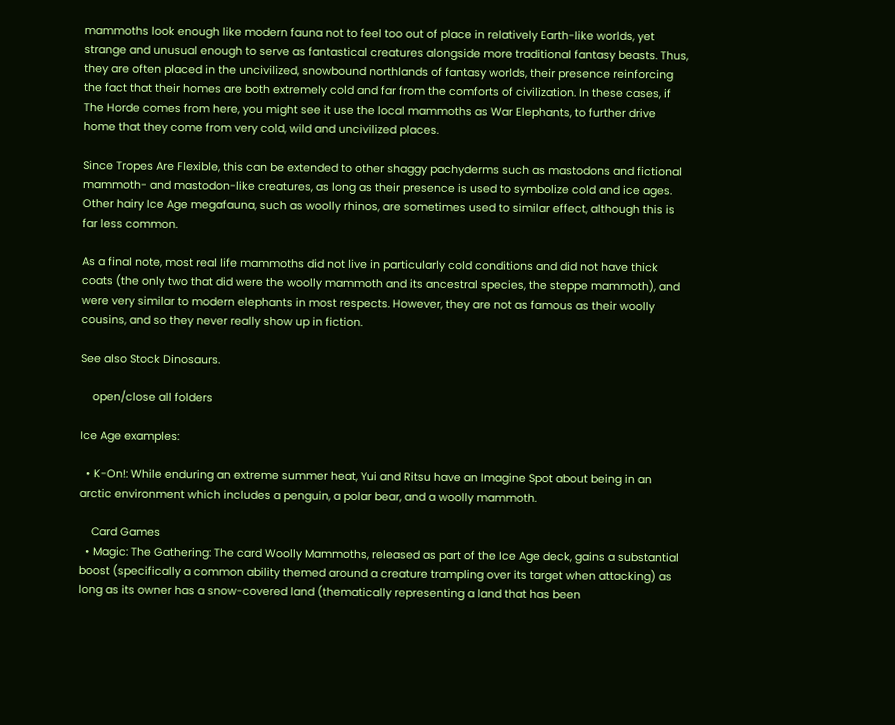mammoths look enough like modern fauna not to feel too out of place in relatively Earth-like worlds, yet strange and unusual enough to serve as fantastical creatures alongside more traditional fantasy beasts. Thus, they are often placed in the uncivilized, snowbound northlands of fantasy worlds, their presence reinforcing the fact that their homes are both extremely cold and far from the comforts of civilization. In these cases, if The Horde comes from here, you might see it use the local mammoths as War Elephants, to further drive home that they come from very cold, wild and uncivilized places.

Since Tropes Are Flexible, this can be extended to other shaggy pachyderms such as mastodons and fictional mammoth- and mastodon-like creatures, as long as their presence is used to symbolize cold and ice ages. Other hairy Ice Age megafauna, such as woolly rhinos, are sometimes used to similar effect, although this is far less common.

As a final note, most real life mammoths did not live in particularly cold conditions and did not have thick coats (the only two that did were the woolly mammoth and its ancestral species, the steppe mammoth), and were very similar to modern elephants in most respects. However, they are not as famous as their woolly cousins, and so they never really show up in fiction.

See also Stock Dinosaurs.

    open/close all folders

Ice Age examples:

  • K-On!: While enduring an extreme summer heat, Yui and Ritsu have an Imagine Spot about being in an arctic environment which includes a penguin, a polar bear, and a woolly mammoth.

    Card Games
  • Magic: The Gathering: The card Woolly Mammoths, released as part of the Ice Age deck, gains a substantial boost (specifically a common ability themed around a creature trampling over its target when attacking) as long as its owner has a snow-covered land (thematically representing a land that has been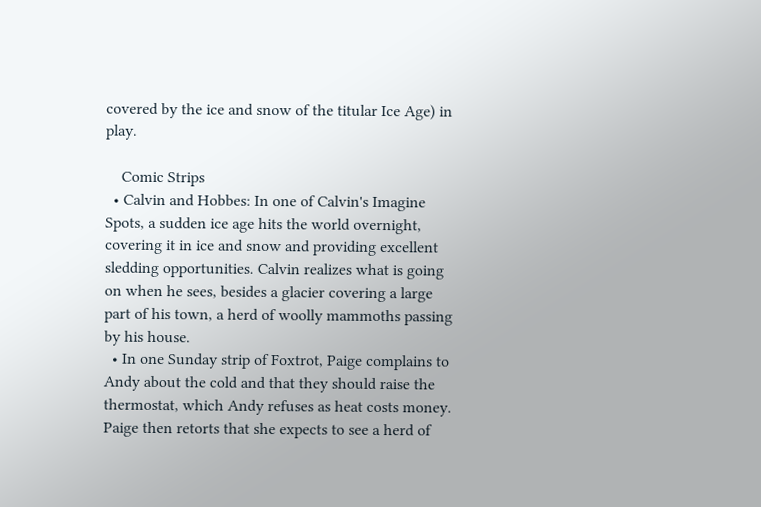covered by the ice and snow of the titular Ice Age) in play.

    Comic Strips
  • Calvin and Hobbes: In one of Calvin's Imagine Spots, a sudden ice age hits the world overnight, covering it in ice and snow and providing excellent sledding opportunities. Calvin realizes what is going on when he sees, besides a glacier covering a large part of his town, a herd of woolly mammoths passing by his house.
  • In one Sunday strip of Foxtrot, Paige complains to Andy about the cold and that they should raise the thermostat, which Andy refuses as heat costs money. Paige then retorts that she expects to see a herd of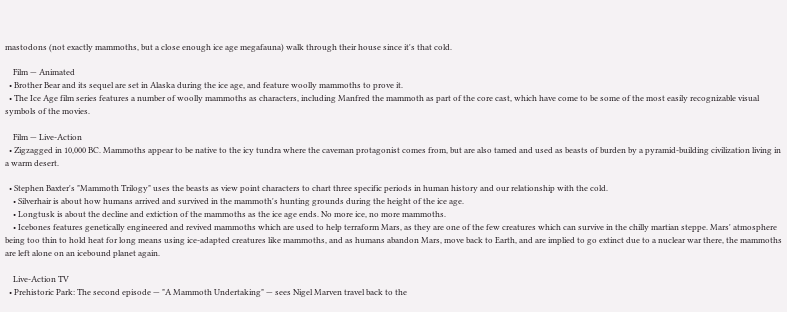mastodons (not exactly mammoths, but a close enough ice age megafauna) walk through their house since it's that cold.

    Film — Animated
  • Brother Bear and its sequel are set in Alaska during the ice age, and feature woolly mammoths to prove it.
  • The Ice Age film series features a number of woolly mammoths as characters, including Manfred the mammoth as part of the core cast, which have come to be some of the most easily recognizable visual symbols of the movies.

    Film — Live-Action
  • Zigzagged in 10,000 BC. Mammoths appear to be native to the icy tundra where the caveman protagonist comes from, but are also tamed and used as beasts of burden by a pyramid-building civilization living in a warm desert.

  • Stephen Baxter's "Mammoth Trilogy" uses the beasts as view point characters to chart three specific periods in human history and our relationship with the cold.
    • Silverhair is about how humans arrived and survived in the mammoth's hunting grounds during the height of the ice age.
    • Longtusk is about the decline and extiction of the mammoths as the ice age ends. No more ice, no more mammoths.
    • Icebones features genetically engineered and revived mammoths which are used to help terraform Mars, as they are one of the few creatures which can survive in the chilly martian steppe. Mars' atmosphere being too thin to hold heat for long means using ice-adapted creatures like mammoths, and as humans abandon Mars, move back to Earth, and are implied to go extinct due to a nuclear war there, the mammoths are left alone on an icebound planet again.

    Live-Action TV
  • Prehistoric Park: The second episode — "A Mammoth Undertaking" — sees Nigel Marven travel back to the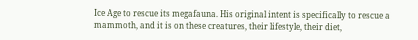Ice Age to rescue its megafauna. His original intent is specifically to rescue a mammoth, and it is on these creatures, their lifestyle, their diet,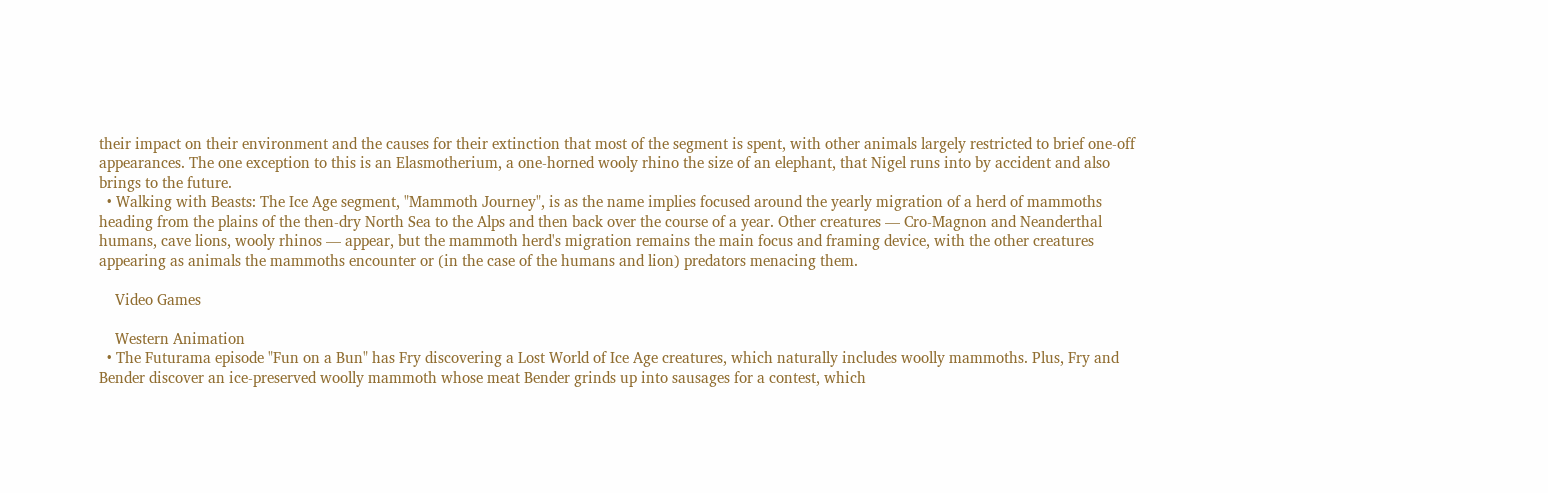their impact on their environment and the causes for their extinction that most of the segment is spent, with other animals largely restricted to brief one-off appearances. The one exception to this is an Elasmotherium, a one-horned wooly rhino the size of an elephant, that Nigel runs into by accident and also brings to the future.
  • Walking with Beasts: The Ice Age segment, "Mammoth Journey", is as the name implies focused around the yearly migration of a herd of mammoths heading from the plains of the then-dry North Sea to the Alps and then back over the course of a year. Other creatures — Cro-Magnon and Neanderthal humans, cave lions, wooly rhinos — appear, but the mammoth herd's migration remains the main focus and framing device, with the other creatures appearing as animals the mammoths encounter or (in the case of the humans and lion) predators menacing them.

    Video Games

    Western Animation
  • The Futurama episode "Fun on a Bun" has Fry discovering a Lost World of Ice Age creatures, which naturally includes woolly mammoths. Plus, Fry and Bender discover an ice-preserved woolly mammoth whose meat Bender grinds up into sausages for a contest, which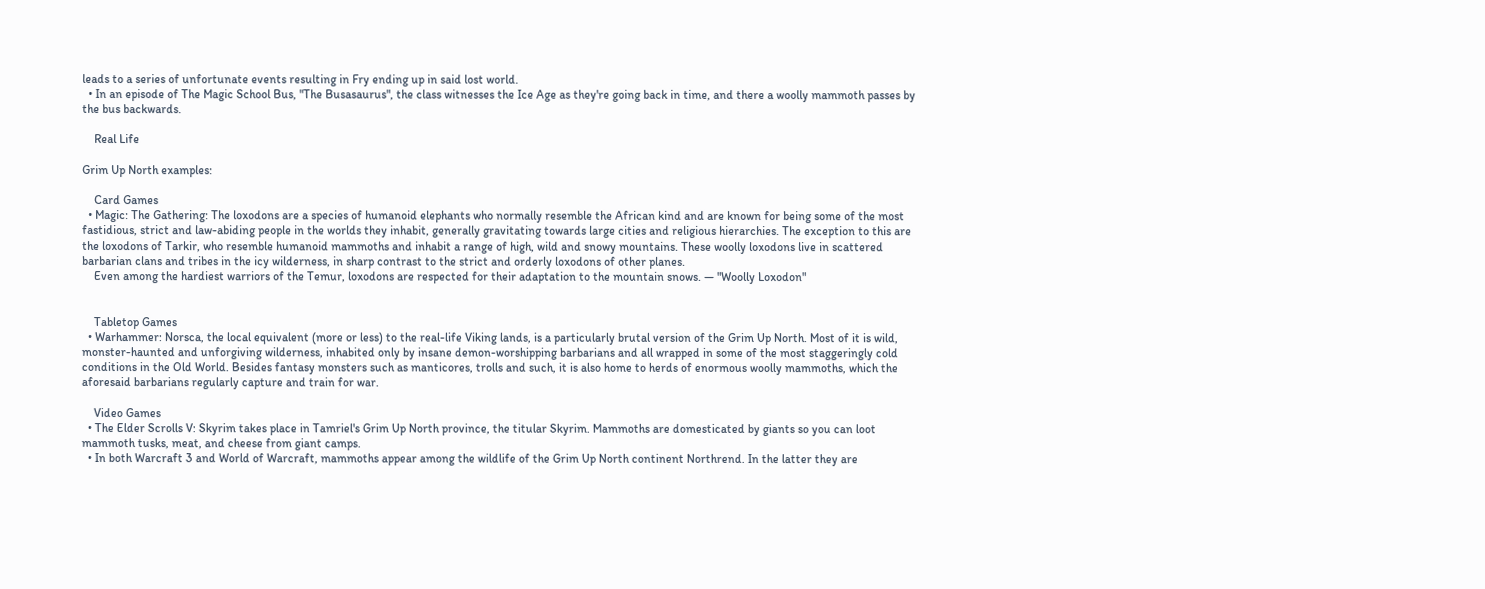leads to a series of unfortunate events resulting in Fry ending up in said lost world.
  • In an episode of The Magic School Bus, "The Busasaurus", the class witnesses the Ice Age as they're going back in time, and there a woolly mammoth passes by the bus backwards.

    Real Life

Grim Up North examples:

    Card Games
  • Magic: The Gathering: The loxodons are a species of humanoid elephants who normally resemble the African kind and are known for being some of the most fastidious, strict and law-abiding people in the worlds they inhabit, generally gravitating towards large cities and religious hierarchies. The exception to this are the loxodons of Tarkir, who resemble humanoid mammoths and inhabit a range of high, wild and snowy mountains. These woolly loxodons live in scattered barbarian clans and tribes in the icy wilderness, in sharp contrast to the strict and orderly loxodons of other planes.
    Even among the hardiest warriors of the Temur, loxodons are respected for their adaptation to the mountain snows. — "Woolly Loxodon"


    Tabletop Games
  • Warhammer: Norsca, the local equivalent (more or less) to the real-life Viking lands, is a particularly brutal version of the Grim Up North. Most of it is wild, monster-haunted and unforgiving wilderness, inhabited only by insane demon-worshipping barbarians and all wrapped in some of the most staggeringly cold conditions in the Old World. Besides fantasy monsters such as manticores, trolls and such, it is also home to herds of enormous woolly mammoths, which the aforesaid barbarians regularly capture and train for war.

    Video Games
  • The Elder Scrolls V: Skyrim takes place in Tamriel's Grim Up North province, the titular Skyrim. Mammoths are domesticated by giants so you can loot mammoth tusks, meat, and cheese from giant camps.
  • In both Warcraft 3 and World of Warcraft, mammoths appear among the wildlife of the Grim Up North continent Northrend. In the latter they are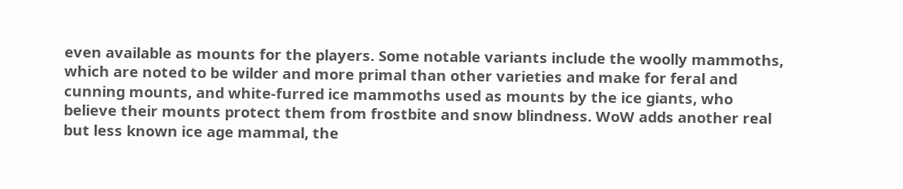even available as mounts for the players. Some notable variants include the woolly mammoths, which are noted to be wilder and more primal than other varieties and make for feral and cunning mounts, and white-furred ice mammoths used as mounts by the ice giants, who believe their mounts protect them from frostbite and snow blindness. WoW adds another real but less known ice age mammal, the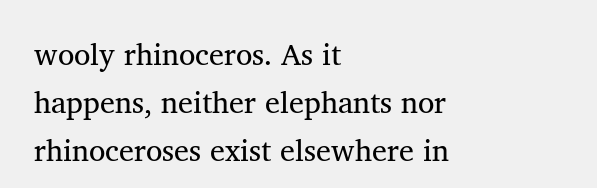wooly rhinoceros. As it happens, neither elephants nor rhinoceroses exist elsewhere in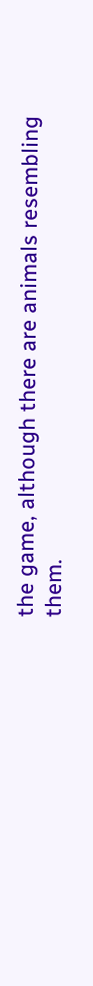the game, although there are animals resembling them.